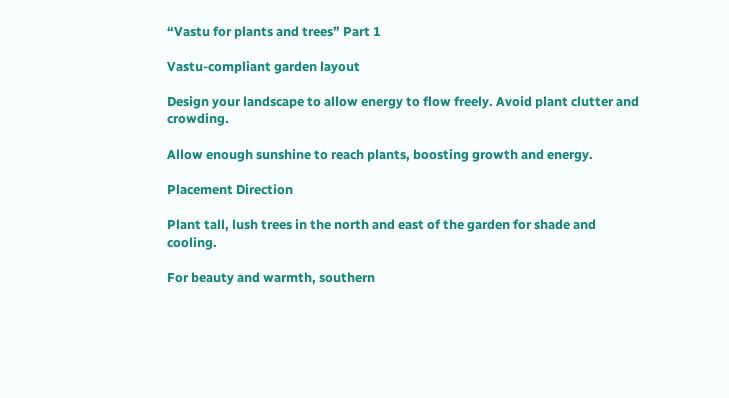“Vastu for plants and trees” Part 1

Vastu-compliant garden layout

Design your landscape to allow energy to flow freely. Avoid plant clutter and crowding.

Allow enough sunshine to reach plants, boosting growth and energy.

Placement Direction

Plant tall, lush trees in the north and east of the garden for shade and cooling.

For beauty and warmth, southern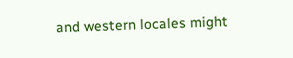and western locales might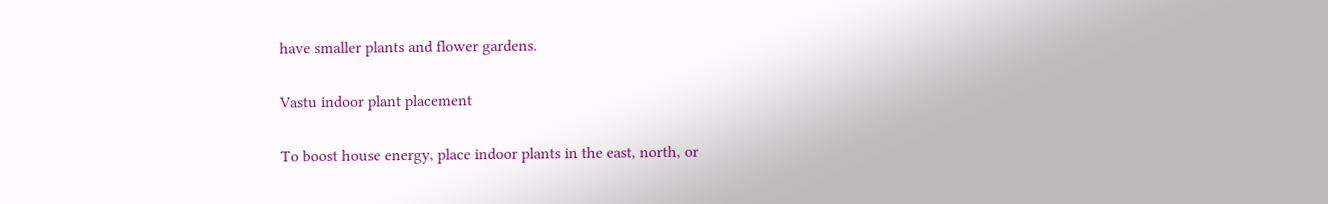have smaller plants and flower gardens.

Vastu indoor plant placement

To boost house energy, place indoor plants in the east, north, or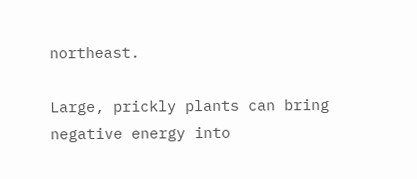northeast.

Large, prickly plants can bring negative energy into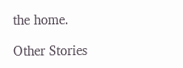the home.

Other Stories